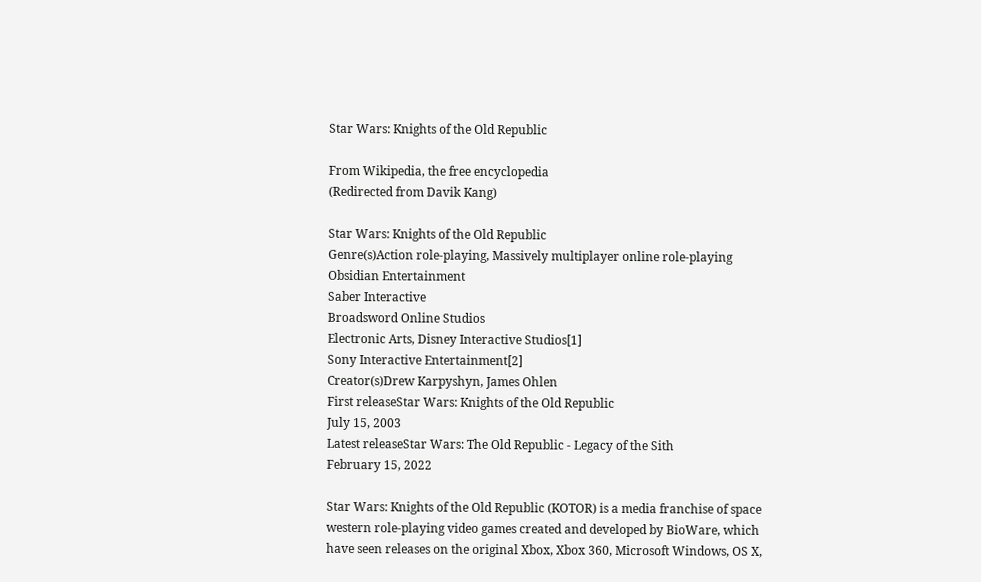Star Wars: Knights of the Old Republic

From Wikipedia, the free encyclopedia
(Redirected from Davik Kang)

Star Wars: Knights of the Old Republic
Genre(s)Action role-playing, Massively multiplayer online role-playing
Obsidian Entertainment
Saber Interactive
Broadsword Online Studios
Electronic Arts, Disney Interactive Studios[1]
Sony Interactive Entertainment[2]
Creator(s)Drew Karpyshyn, James Ohlen
First releaseStar Wars: Knights of the Old Republic
July 15, 2003
Latest releaseStar Wars: The Old Republic - Legacy of the Sith
February 15, 2022

Star Wars: Knights of the Old Republic (KOTOR) is a media franchise of space western role-playing video games created and developed by BioWare, which have seen releases on the original Xbox, Xbox 360, Microsoft Windows, OS X,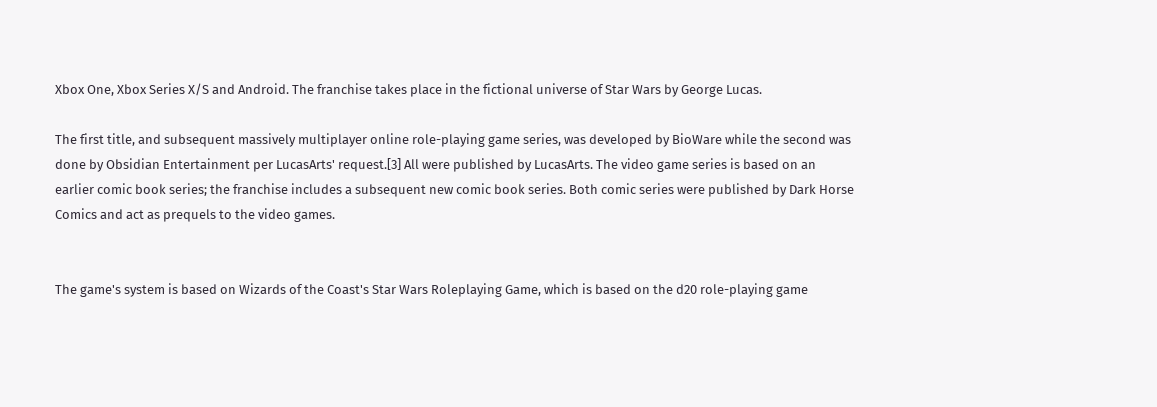Xbox One, Xbox Series X/S and Android. The franchise takes place in the fictional universe of Star Wars by George Lucas.

The first title, and subsequent massively multiplayer online role-playing game series, was developed by BioWare while the second was done by Obsidian Entertainment per LucasArts' request.[3] All were published by LucasArts. The video game series is based on an earlier comic book series; the franchise includes a subsequent new comic book series. Both comic series were published by Dark Horse Comics and act as prequels to the video games.


The game's system is based on Wizards of the Coast's Star Wars Roleplaying Game, which is based on the d20 role-playing game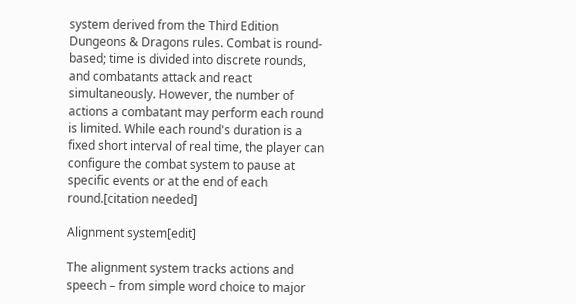system derived from the Third Edition Dungeons & Dragons rules. Combat is round-based; time is divided into discrete rounds, and combatants attack and react simultaneously. However, the number of actions a combatant may perform each round is limited. While each round's duration is a fixed short interval of real time, the player can configure the combat system to pause at specific events or at the end of each round.[citation needed]

Alignment system[edit]

The alignment system tracks actions and speech – from simple word choice to major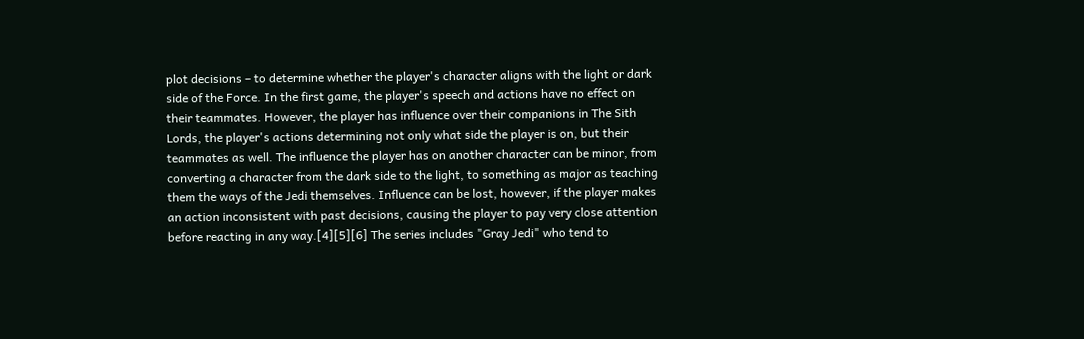plot decisions – to determine whether the player's character aligns with the light or dark side of the Force. In the first game, the player's speech and actions have no effect on their teammates. However, the player has influence over their companions in The Sith Lords, the player's actions determining not only what side the player is on, but their teammates as well. The influence the player has on another character can be minor, from converting a character from the dark side to the light, to something as major as teaching them the ways of the Jedi themselves. Influence can be lost, however, if the player makes an action inconsistent with past decisions, causing the player to pay very close attention before reacting in any way.[4][5][6] The series includes "Gray Jedi" who tend to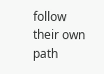follow their own path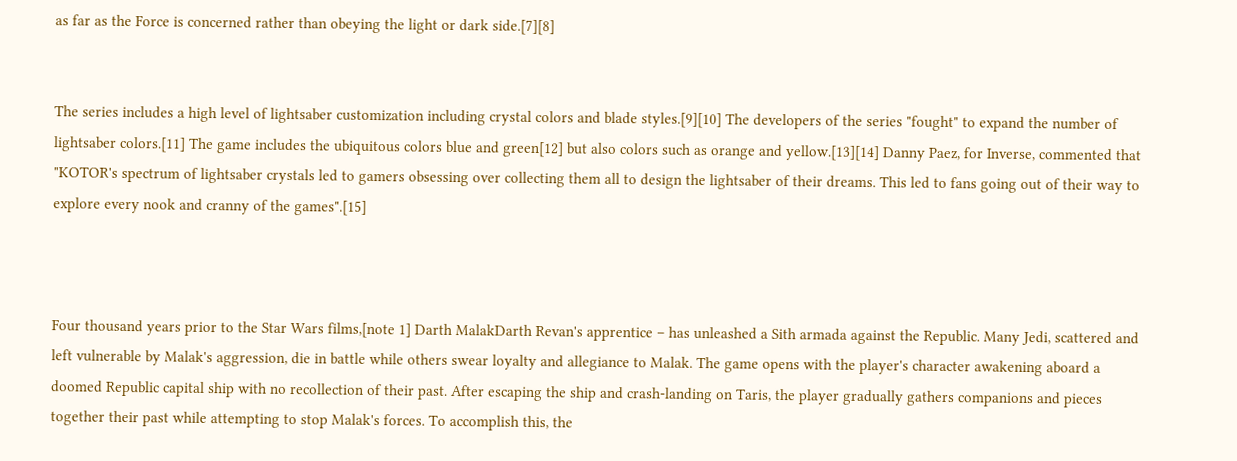as far as the Force is concerned rather than obeying the light or dark side.[7][8]


The series includes a high level of lightsaber customization including crystal colors and blade styles.[9][10] The developers of the series "fought" to expand the number of lightsaber colors.[11] The game includes the ubiquitous colors blue and green[12] but also colors such as orange and yellow.[13][14] Danny Paez, for Inverse, commented that "KOTOR's spectrum of lightsaber crystals led to gamers obsessing over collecting them all to design the lightsaber of their dreams. This led to fans going out of their way to explore every nook and cranny of the games".[15]



Four thousand years prior to the Star Wars films,[note 1] Darth MalakDarth Revan's apprentice – has unleashed a Sith armada against the Republic. Many Jedi, scattered and left vulnerable by Malak's aggression, die in battle while others swear loyalty and allegiance to Malak. The game opens with the player's character awakening aboard a doomed Republic capital ship with no recollection of their past. After escaping the ship and crash-landing on Taris, the player gradually gathers companions and pieces together their past while attempting to stop Malak's forces. To accomplish this, the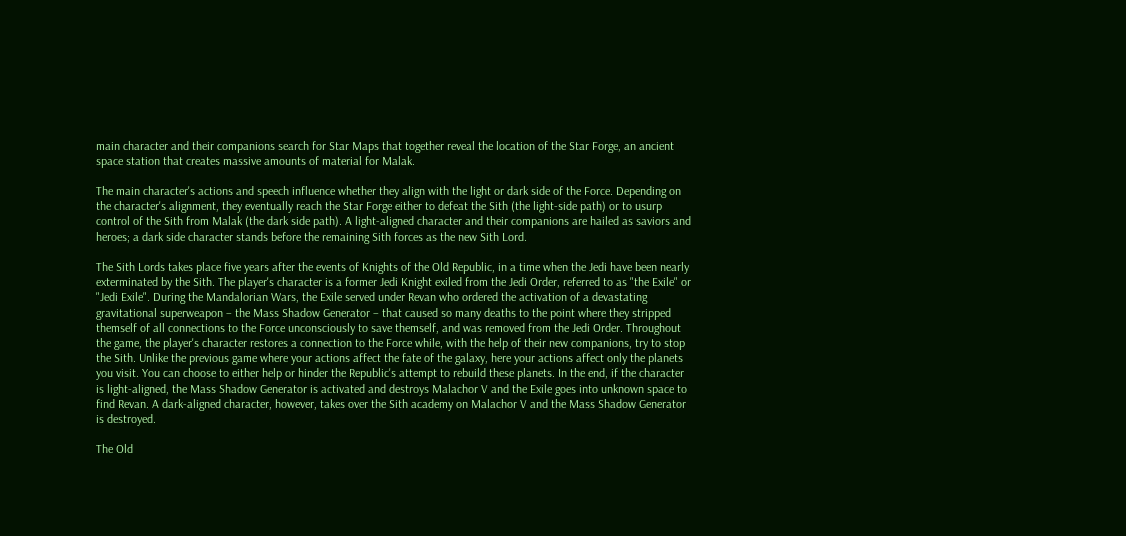main character and their companions search for Star Maps that together reveal the location of the Star Forge, an ancient space station that creates massive amounts of material for Malak.

The main character's actions and speech influence whether they align with the light or dark side of the Force. Depending on the character's alignment, they eventually reach the Star Forge either to defeat the Sith (the light-side path) or to usurp control of the Sith from Malak (the dark side path). A light-aligned character and their companions are hailed as saviors and heroes; a dark side character stands before the remaining Sith forces as the new Sith Lord.

The Sith Lords takes place five years after the events of Knights of the Old Republic, in a time when the Jedi have been nearly exterminated by the Sith. The player's character is a former Jedi Knight exiled from the Jedi Order, referred to as "the Exile" or "Jedi Exile". During the Mandalorian Wars, the Exile served under Revan who ordered the activation of a devastating gravitational superweapon – the Mass Shadow Generator – that caused so many deaths to the point where they stripped themself of all connections to the Force unconsciously to save themself, and was removed from the Jedi Order. Throughout the game, the player's character restores a connection to the Force while, with the help of their new companions, try to stop the Sith. Unlike the previous game where your actions affect the fate of the galaxy, here your actions affect only the planets you visit. You can choose to either help or hinder the Republic's attempt to rebuild these planets. In the end, if the character is light-aligned, the Mass Shadow Generator is activated and destroys Malachor V and the Exile goes into unknown space to find Revan. A dark-aligned character, however, takes over the Sith academy on Malachor V and the Mass Shadow Generator is destroyed.

The Old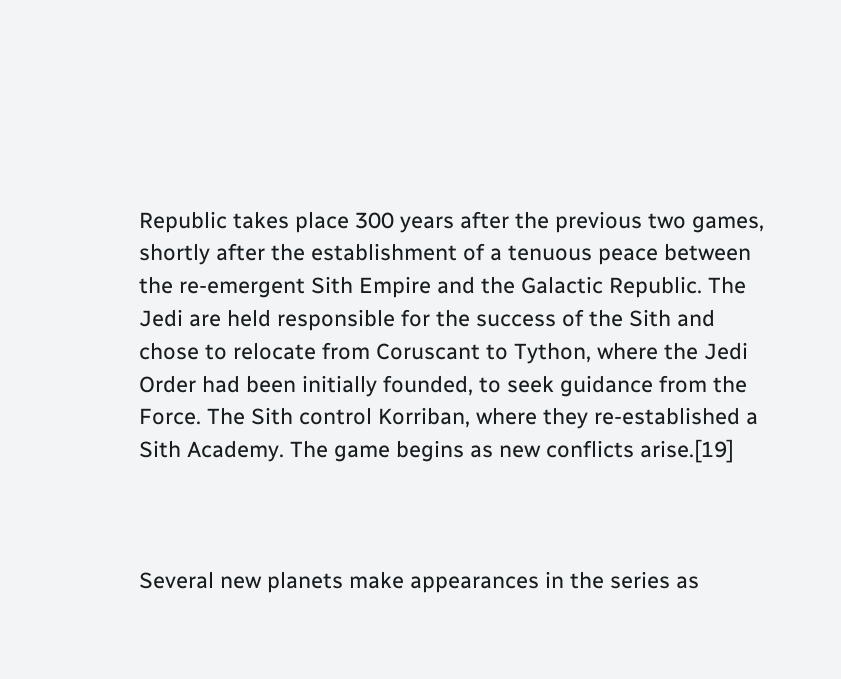Republic takes place 300 years after the previous two games, shortly after the establishment of a tenuous peace between the re-emergent Sith Empire and the Galactic Republic. The Jedi are held responsible for the success of the Sith and chose to relocate from Coruscant to Tython, where the Jedi Order had been initially founded, to seek guidance from the Force. The Sith control Korriban, where they re-established a Sith Academy. The game begins as new conflicts arise.[19]



Several new planets make appearances in the series as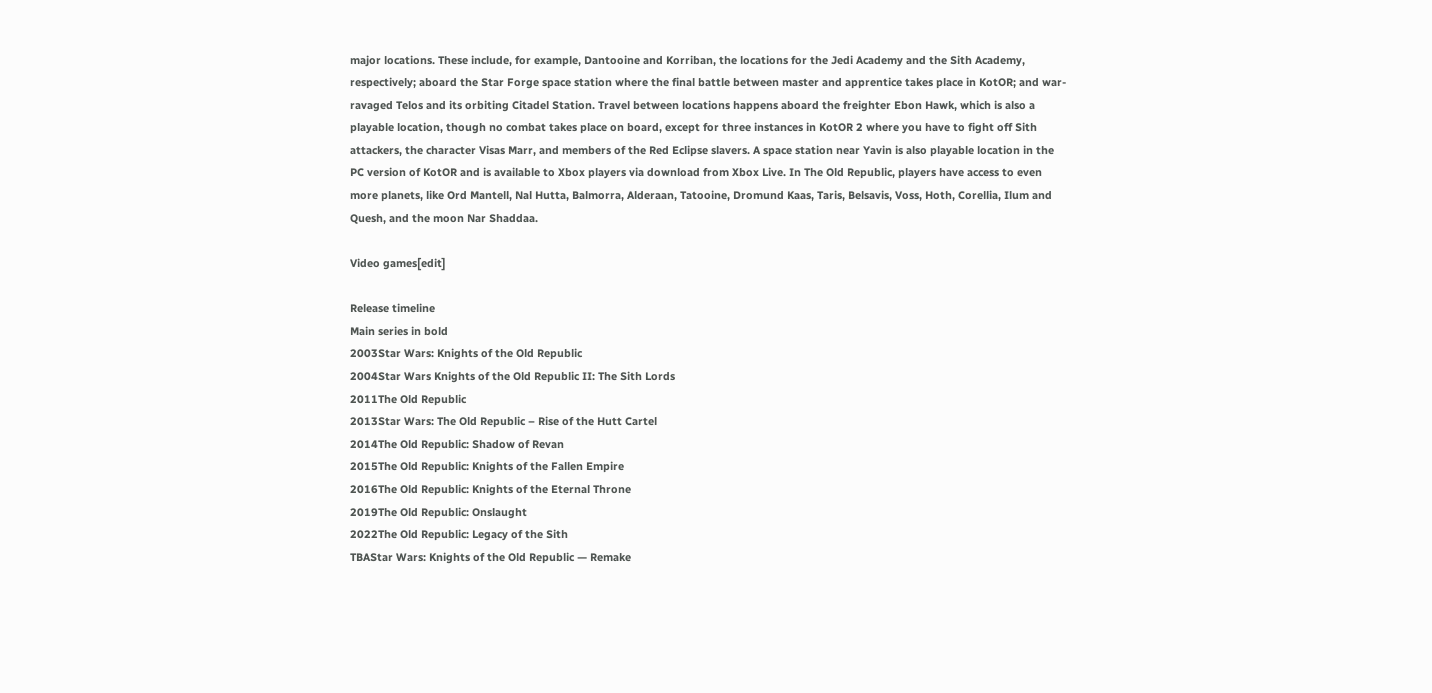major locations. These include, for example, Dantooine and Korriban, the locations for the Jedi Academy and the Sith Academy, respectively; aboard the Star Forge space station where the final battle between master and apprentice takes place in KotOR; and war-ravaged Telos and its orbiting Citadel Station. Travel between locations happens aboard the freighter Ebon Hawk, which is also a playable location, though no combat takes place on board, except for three instances in KotOR 2 where you have to fight off Sith attackers, the character Visas Marr, and members of the Red Eclipse slavers. A space station near Yavin is also playable location in the PC version of KotOR and is available to Xbox players via download from Xbox Live. In The Old Republic, players have access to even more planets, like Ord Mantell, Nal Hutta, Balmorra, Alderaan, Tatooine, Dromund Kaas, Taris, Belsavis, Voss, Hoth, Corellia, Ilum and Quesh, and the moon Nar Shaddaa.

Video games[edit]

Release timeline
Main series in bold
2003Star Wars: Knights of the Old Republic
2004Star Wars Knights of the Old Republic II: The Sith Lords
2011The Old Republic
2013Star Wars: The Old Republic – Rise of the Hutt Cartel
2014The Old Republic: Shadow of Revan
2015The Old Republic: Knights of the Fallen Empire
2016The Old Republic: Knights of the Eternal Throne
2019The Old Republic: Onslaught
2022The Old Republic: Legacy of the Sith
TBAStar Wars: Knights of the Old Republic — Remake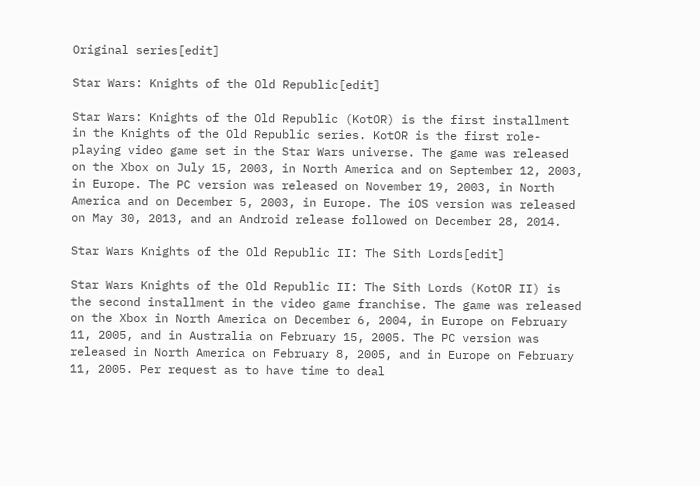Original series[edit]

Star Wars: Knights of the Old Republic[edit]

Star Wars: Knights of the Old Republic (KotOR) is the first installment in the Knights of the Old Republic series. KotOR is the first role-playing video game set in the Star Wars universe. The game was released on the Xbox on July 15, 2003, in North America and on September 12, 2003, in Europe. The PC version was released on November 19, 2003, in North America and on December 5, 2003, in Europe. The iOS version was released on May 30, 2013, and an Android release followed on December 28, 2014.

Star Wars Knights of the Old Republic II: The Sith Lords[edit]

Star Wars Knights of the Old Republic II: The Sith Lords (KotOR II) is the second installment in the video game franchise. The game was released on the Xbox in North America on December 6, 2004, in Europe on February 11, 2005, and in Australia on February 15, 2005. The PC version was released in North America on February 8, 2005, and in Europe on February 11, 2005. Per request as to have time to deal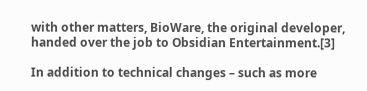with other matters, BioWare, the original developer, handed over the job to Obsidian Entertainment.[3]

In addition to technical changes – such as more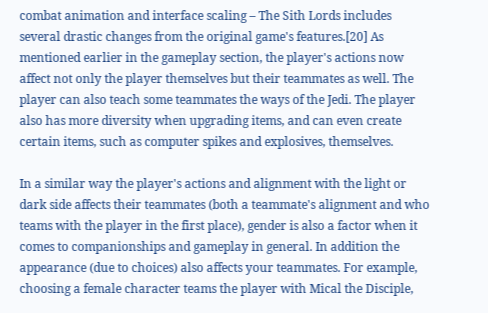combat animation and interface scaling – The Sith Lords includes several drastic changes from the original game's features.[20] As mentioned earlier in the gameplay section, the player's actions now affect not only the player themselves but their teammates as well. The player can also teach some teammates the ways of the Jedi. The player also has more diversity when upgrading items, and can even create certain items, such as computer spikes and explosives, themselves.

In a similar way the player's actions and alignment with the light or dark side affects their teammates (both a teammate's alignment and who teams with the player in the first place), gender is also a factor when it comes to companionships and gameplay in general. In addition the appearance (due to choices) also affects your teammates. For example, choosing a female character teams the player with Mical the Disciple,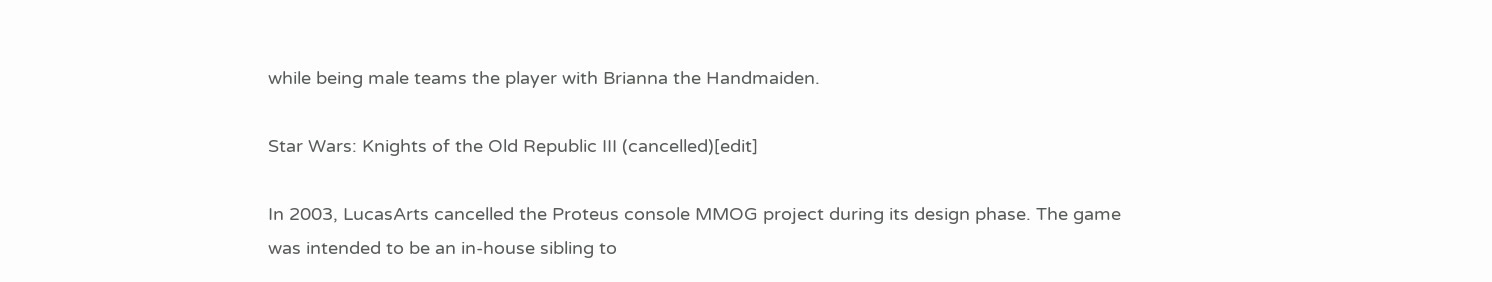while being male teams the player with Brianna the Handmaiden.

Star Wars: Knights of the Old Republic III (cancelled)[edit]

In 2003, LucasArts cancelled the Proteus console MMOG project during its design phase. The game was intended to be an in-house sibling to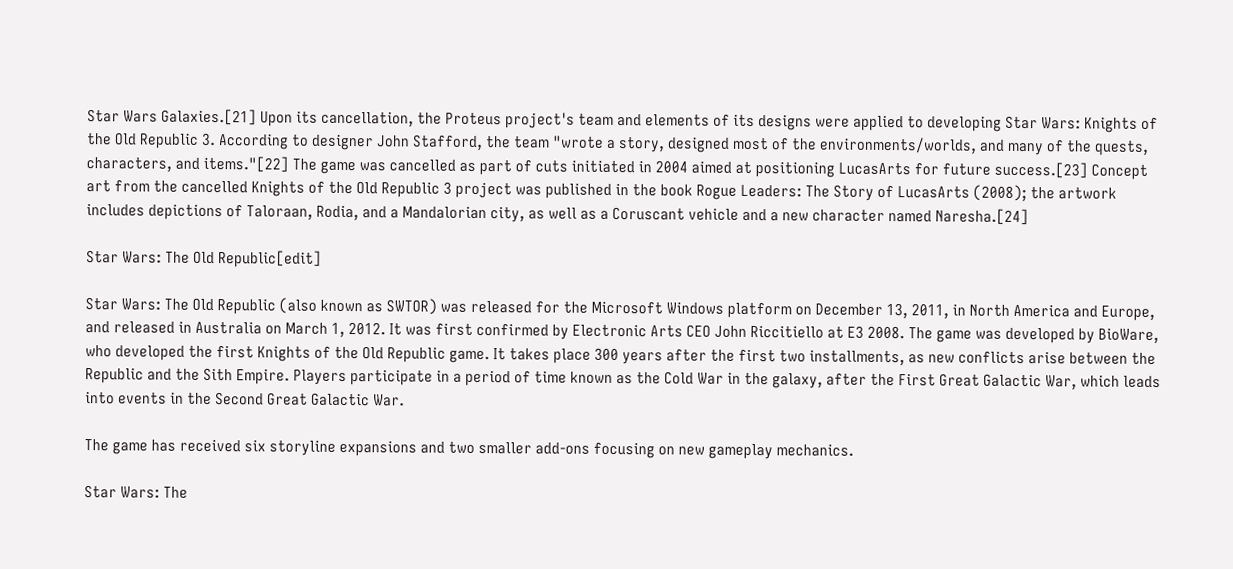Star Wars Galaxies.[21] Upon its cancellation, the Proteus project's team and elements of its designs were applied to developing Star Wars: Knights of the Old Republic 3. According to designer John Stafford, the team "wrote a story, designed most of the environments/worlds, and many of the quests, characters, and items."[22] The game was cancelled as part of cuts initiated in 2004 aimed at positioning LucasArts for future success.[23] Concept art from the cancelled Knights of the Old Republic 3 project was published in the book Rogue Leaders: The Story of LucasArts (2008); the artwork includes depictions of Taloraan, Rodia, and a Mandalorian city, as well as a Coruscant vehicle and a new character named Naresha.[24]

Star Wars: The Old Republic[edit]

Star Wars: The Old Republic (also known as SWTOR) was released for the Microsoft Windows platform on December 13, 2011, in North America and Europe, and released in Australia on March 1, 2012. It was first confirmed by Electronic Arts CEO John Riccitiello at E3 2008. The game was developed by BioWare, who developed the first Knights of the Old Republic game. It takes place 300 years after the first two installments, as new conflicts arise between the Republic and the Sith Empire. Players participate in a period of time known as the Cold War in the galaxy, after the First Great Galactic War, which leads into events in the Second Great Galactic War.

The game has received six storyline expansions and two smaller add-ons focusing on new gameplay mechanics.

Star Wars: The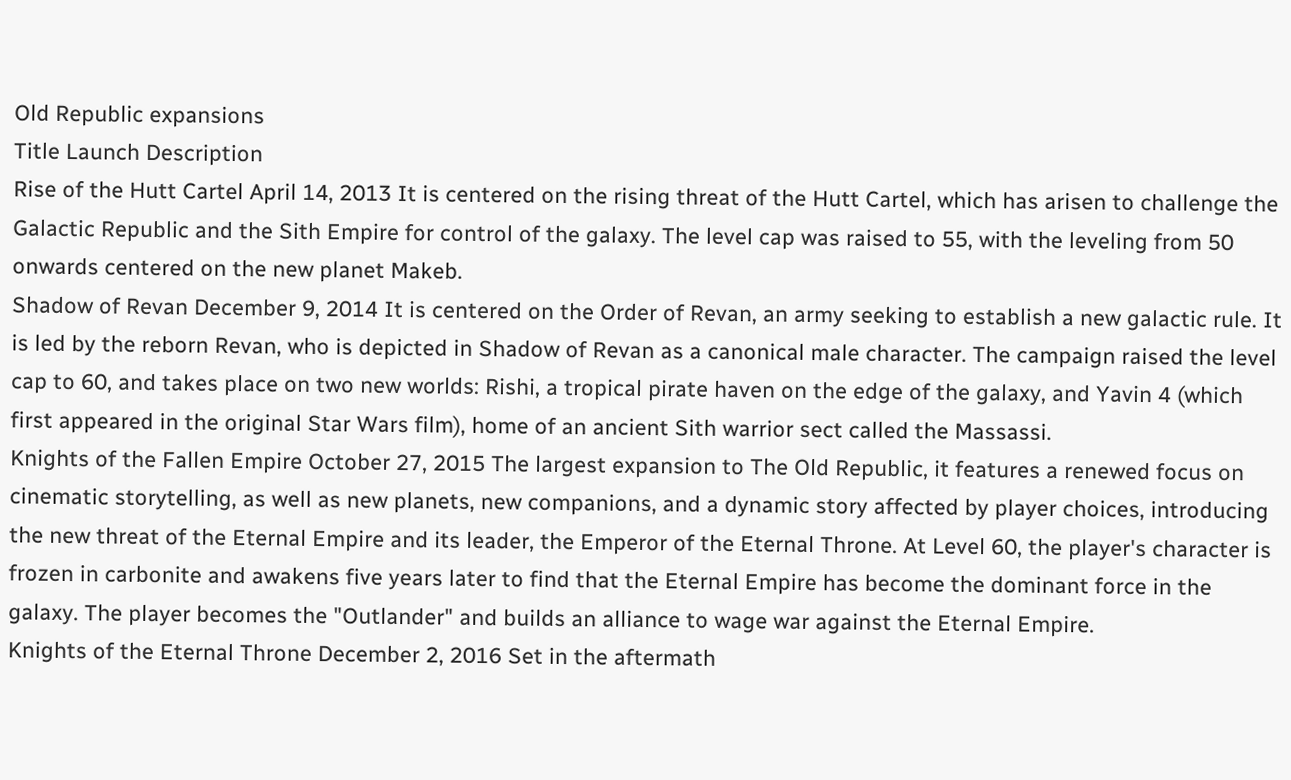Old Republic expansions
Title Launch Description
Rise of the Hutt Cartel April 14, 2013 It is centered on the rising threat of the Hutt Cartel, which has arisen to challenge the Galactic Republic and the Sith Empire for control of the galaxy. The level cap was raised to 55, with the leveling from 50 onwards centered on the new planet Makeb.
Shadow of Revan December 9, 2014 It is centered on the Order of Revan, an army seeking to establish a new galactic rule. It is led by the reborn Revan, who is depicted in Shadow of Revan as a canonical male character. The campaign raised the level cap to 60, and takes place on two new worlds: Rishi, a tropical pirate haven on the edge of the galaxy, and Yavin 4 (which first appeared in the original Star Wars film), home of an ancient Sith warrior sect called the Massassi.
Knights of the Fallen Empire October 27, 2015 The largest expansion to The Old Republic, it features a renewed focus on cinematic storytelling, as well as new planets, new companions, and a dynamic story affected by player choices, introducing the new threat of the Eternal Empire and its leader, the Emperor of the Eternal Throne. At Level 60, the player's character is frozen in carbonite and awakens five years later to find that the Eternal Empire has become the dominant force in the galaxy. The player becomes the "Outlander" and builds an alliance to wage war against the Eternal Empire.
Knights of the Eternal Throne December 2, 2016 Set in the aftermath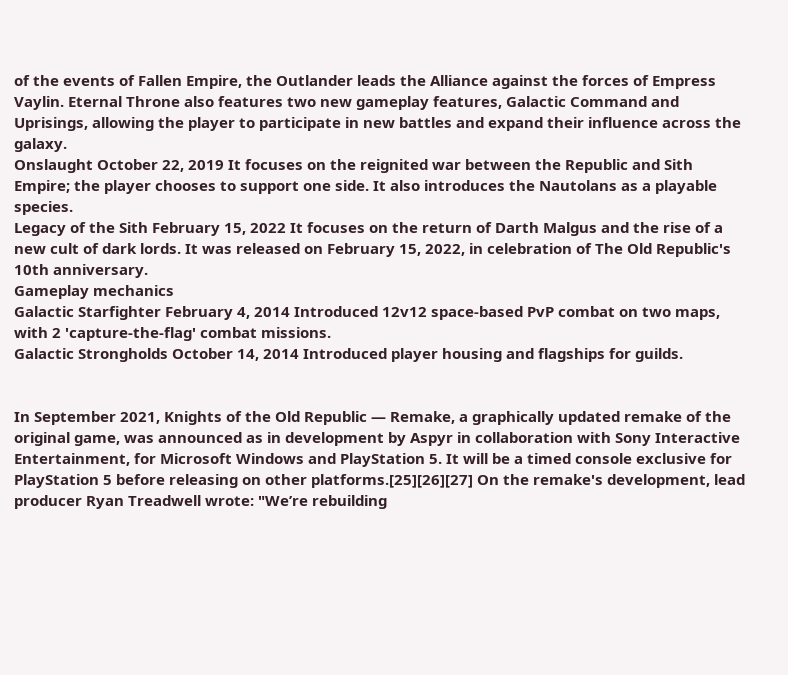of the events of Fallen Empire, the Outlander leads the Alliance against the forces of Empress Vaylin. Eternal Throne also features two new gameplay features, Galactic Command and Uprisings, allowing the player to participate in new battles and expand their influence across the galaxy.
Onslaught October 22, 2019 It focuses on the reignited war between the Republic and Sith Empire; the player chooses to support one side. It also introduces the Nautolans as a playable species.
Legacy of the Sith February 15, 2022 It focuses on the return of Darth Malgus and the rise of a new cult of dark lords. It was released on February 15, 2022, in celebration of The Old Republic's 10th anniversary.
Gameplay mechanics
Galactic Starfighter February 4, 2014 Introduced 12v12 space-based PvP combat on two maps, with 2 'capture-the-flag' combat missions.
Galactic Strongholds October 14, 2014 Introduced player housing and flagships for guilds.


In September 2021, Knights of the Old Republic — Remake, a graphically updated remake of the original game, was announced as in development by Aspyr in collaboration with Sony Interactive Entertainment, for Microsoft Windows and PlayStation 5. It will be a timed console exclusive for PlayStation 5 before releasing on other platforms.[25][26][27] On the remake's development, lead producer Ryan Treadwell wrote: "We’re rebuilding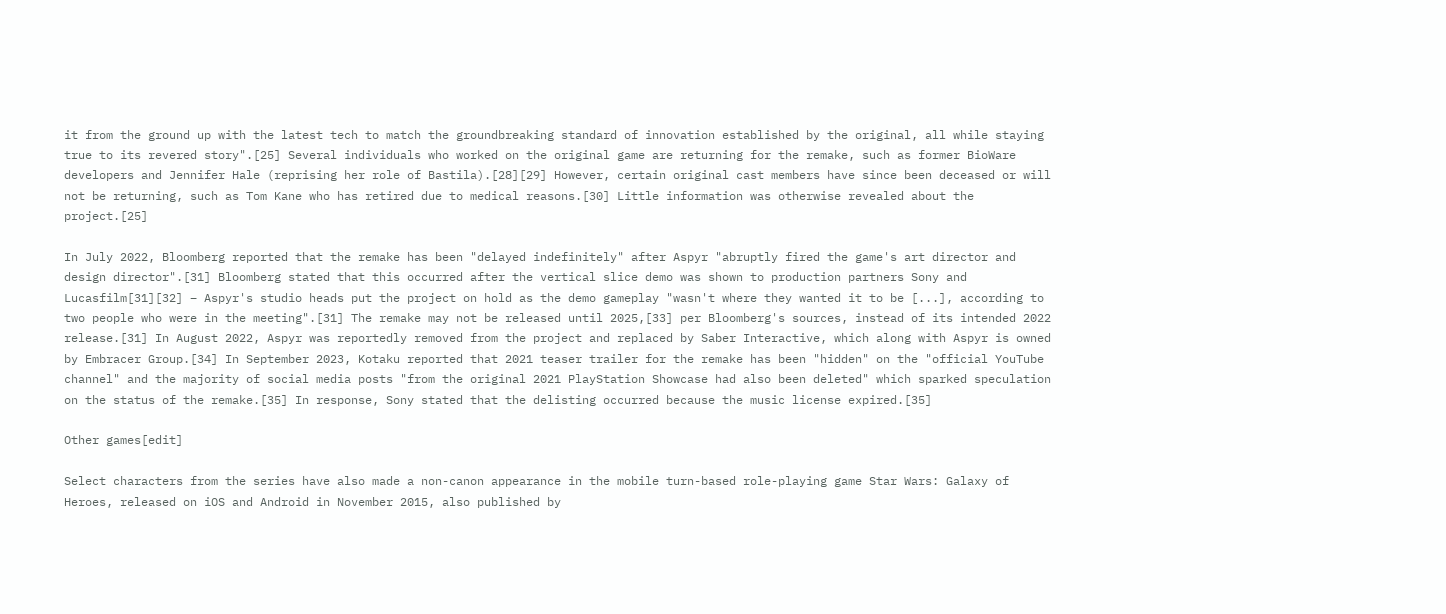it from the ground up with the latest tech to match the groundbreaking standard of innovation established by the original, all while staying true to its revered story".[25] Several individuals who worked on the original game are returning for the remake, such as former BioWare developers and Jennifer Hale (reprising her role of Bastila).[28][29] However, certain original cast members have since been deceased or will not be returning, such as Tom Kane who has retired due to medical reasons.[30] Little information was otherwise revealed about the project.[25]

In July 2022, Bloomberg reported that the remake has been "delayed indefinitely" after Aspyr "abruptly fired the game's art director and design director".[31] Bloomberg stated that this occurred after the vertical slice demo was shown to production partners Sony and Lucasfilm[31][32] – Aspyr's studio heads put the project on hold as the demo gameplay "wasn't where they wanted it to be [...], according to two people who were in the meeting".[31] The remake may not be released until 2025,[33] per Bloomberg's sources, instead of its intended 2022 release.[31] In August 2022, Aspyr was reportedly removed from the project and replaced by Saber Interactive, which along with Aspyr is owned by Embracer Group.[34] In September 2023, Kotaku reported that 2021 teaser trailer for the remake has been "hidden" on the "official YouTube channel" and the majority of social media posts "from the original 2021 PlayStation Showcase had also been deleted" which sparked speculation on the status of the remake.[35] In response, Sony stated that the delisting occurred because the music license expired.[35]

Other games[edit]

Select characters from the series have also made a non-canon appearance in the mobile turn-based role-playing game Star Wars: Galaxy of Heroes, released on iOS and Android in November 2015, also published by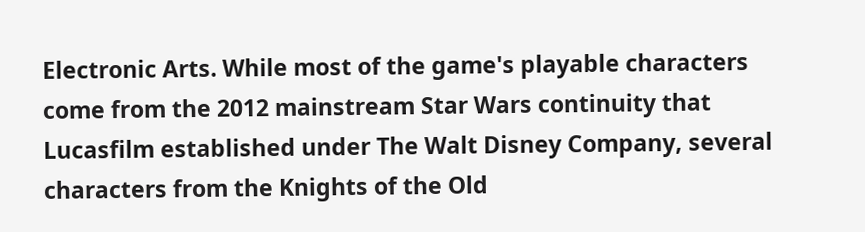Electronic Arts. While most of the game's playable characters come from the 2012 mainstream Star Wars continuity that Lucasfilm established under The Walt Disney Company, several characters from the Knights of the Old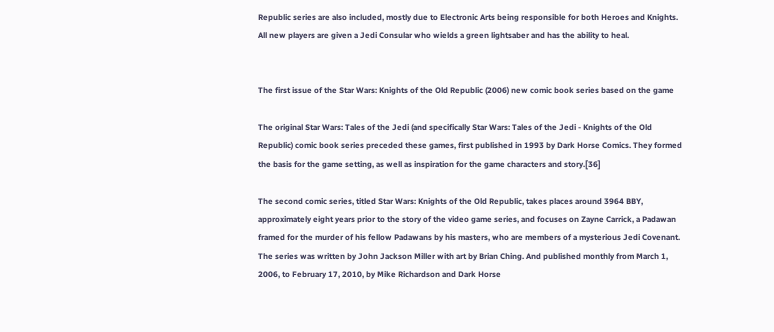Republic series are also included, mostly due to Electronic Arts being responsible for both Heroes and Knights. All new players are given a Jedi Consular who wields a green lightsaber and has the ability to heal.


The first issue of the Star Wars: Knights of the Old Republic (2006) new comic book series based on the game

The original Star Wars: Tales of the Jedi (and specifically Star Wars: Tales of the Jedi - Knights of the Old Republic) comic book series preceded these games, first published in 1993 by Dark Horse Comics. They formed the basis for the game setting, as well as inspiration for the game characters and story.[36]

The second comic series, titled Star Wars: Knights of the Old Republic, takes places around 3964 BBY, approximately eight years prior to the story of the video game series, and focuses on Zayne Carrick, a Padawan framed for the murder of his fellow Padawans by his masters, who are members of a mysterious Jedi Covenant. The series was written by John Jackson Miller with art by Brian Ching. And published monthly from March 1, 2006, to February 17, 2010, by Mike Richardson and Dark Horse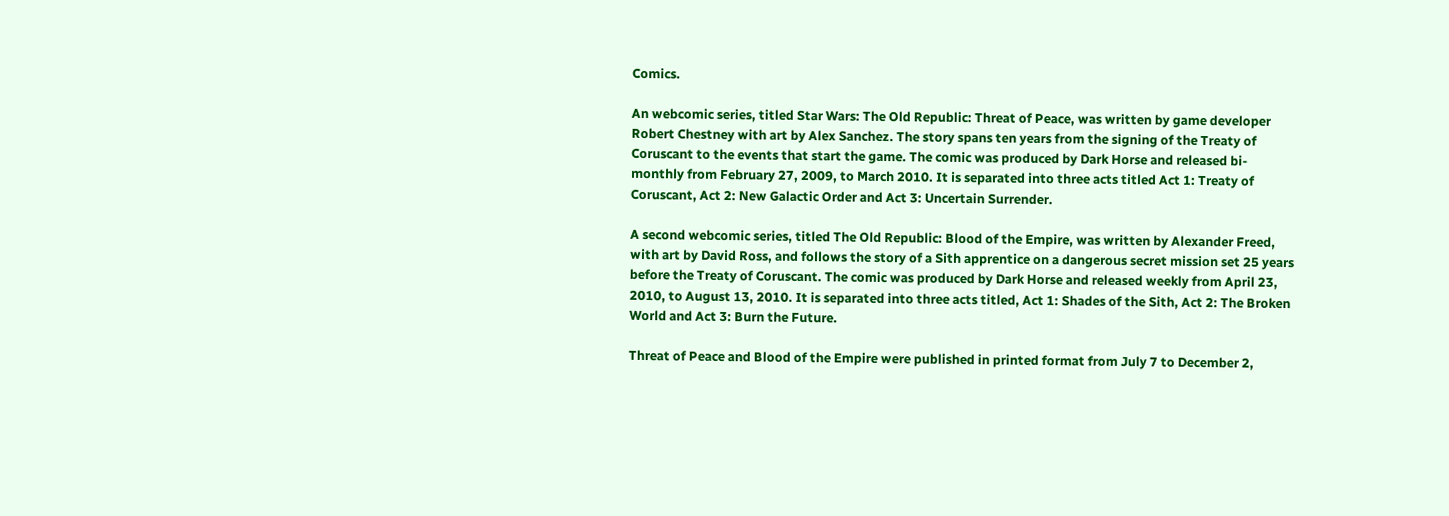Comics.

An webcomic series, titled Star Wars: The Old Republic: Threat of Peace, was written by game developer Robert Chestney with art by Alex Sanchez. The story spans ten years from the signing of the Treaty of Coruscant to the events that start the game. The comic was produced by Dark Horse and released bi-monthly from February 27, 2009, to March 2010. It is separated into three acts titled Act 1: Treaty of Coruscant, Act 2: New Galactic Order and Act 3: Uncertain Surrender.

A second webcomic series, titled The Old Republic: Blood of the Empire, was written by Alexander Freed, with art by David Ross, and follows the story of a Sith apprentice on a dangerous secret mission set 25 years before the Treaty of Coruscant. The comic was produced by Dark Horse and released weekly from April 23, 2010, to August 13, 2010. It is separated into three acts titled, Act 1: Shades of the Sith, Act 2: The Broken World and Act 3: Burn the Future.

Threat of Peace and Blood of the Empire were published in printed format from July 7 to December 2,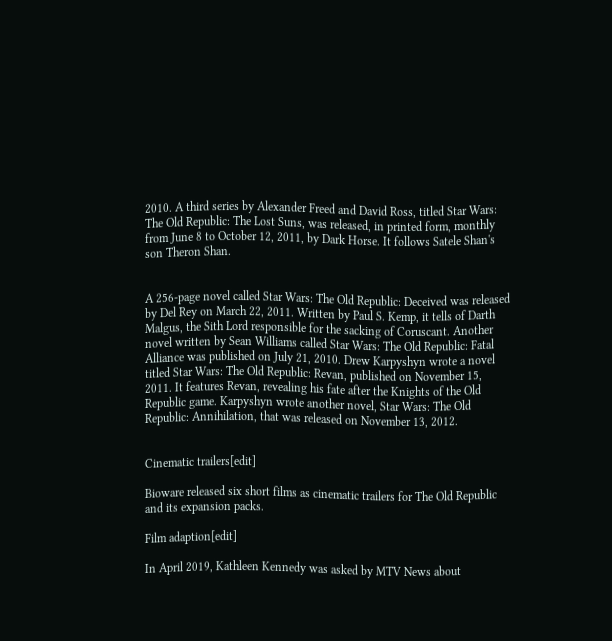2010. A third series by Alexander Freed and David Ross, titled Star Wars: The Old Republic: The Lost Suns, was released, in printed form, monthly from June 8 to October 12, 2011, by Dark Horse. It follows Satele Shan's son Theron Shan.


A 256-page novel called Star Wars: The Old Republic: Deceived was released by Del Rey on March 22, 2011. Written by Paul S. Kemp, it tells of Darth Malgus, the Sith Lord responsible for the sacking of Coruscant. Another novel written by Sean Williams called Star Wars: The Old Republic: Fatal Alliance was published on July 21, 2010. Drew Karpyshyn wrote a novel titled Star Wars: The Old Republic: Revan, published on November 15, 2011. It features Revan, revealing his fate after the Knights of the Old Republic game. Karpyshyn wrote another novel, Star Wars: The Old Republic: Annihilation, that was released on November 13, 2012.


Cinematic trailers[edit]

Bioware released six short films as cinematic trailers for The Old Republic and its expansion packs.

Film adaption[edit]

In April 2019, Kathleen Kennedy was asked by MTV News about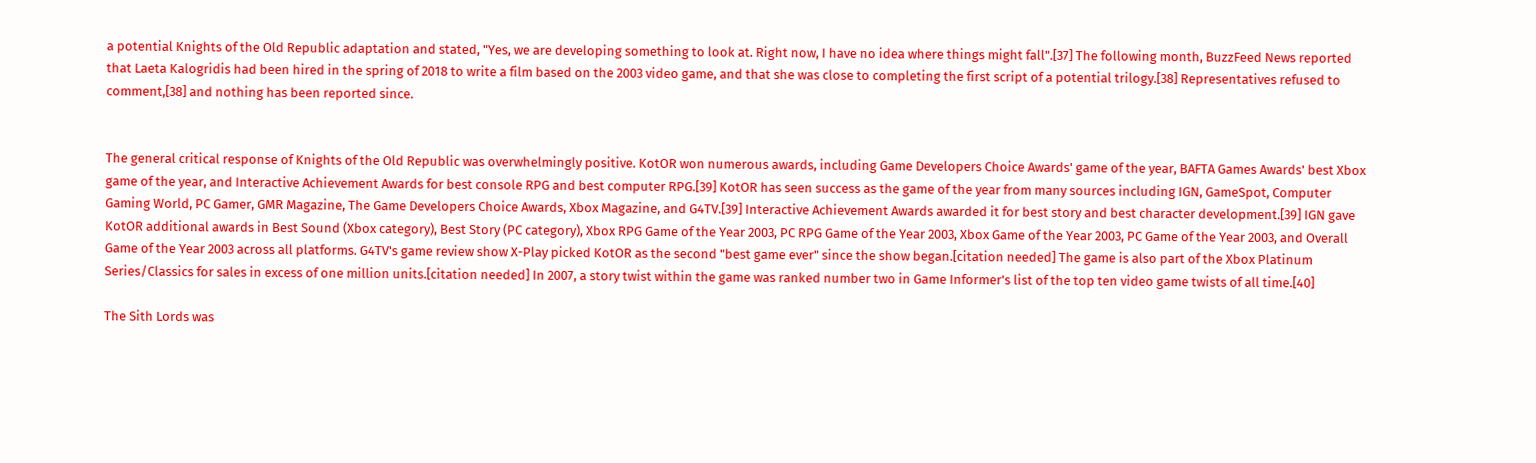a potential Knights of the Old Republic adaptation and stated, "Yes, we are developing something to look at. Right now, I have no idea where things might fall".[37] The following month, BuzzFeed News reported that Laeta Kalogridis had been hired in the spring of 2018 to write a film based on the 2003 video game, and that she was close to completing the first script of a potential trilogy.[38] Representatives refused to comment,[38] and nothing has been reported since.


The general critical response of Knights of the Old Republic was overwhelmingly positive. KotOR won numerous awards, including Game Developers Choice Awards' game of the year, BAFTA Games Awards' best Xbox game of the year, and Interactive Achievement Awards for best console RPG and best computer RPG.[39] KotOR has seen success as the game of the year from many sources including IGN, GameSpot, Computer Gaming World, PC Gamer, GMR Magazine, The Game Developers Choice Awards, Xbox Magazine, and G4TV.[39] Interactive Achievement Awards awarded it for best story and best character development.[39] IGN gave KotOR additional awards in Best Sound (Xbox category), Best Story (PC category), Xbox RPG Game of the Year 2003, PC RPG Game of the Year 2003, Xbox Game of the Year 2003, PC Game of the Year 2003, and Overall Game of the Year 2003 across all platforms. G4TV's game review show X-Play picked KotOR as the second "best game ever" since the show began.[citation needed] The game is also part of the Xbox Platinum Series/Classics for sales in excess of one million units.[citation needed] In 2007, a story twist within the game was ranked number two in Game Informer's list of the top ten video game twists of all time.[40]

The Sith Lords was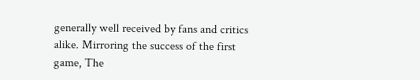generally well received by fans and critics alike. Mirroring the success of the first game, The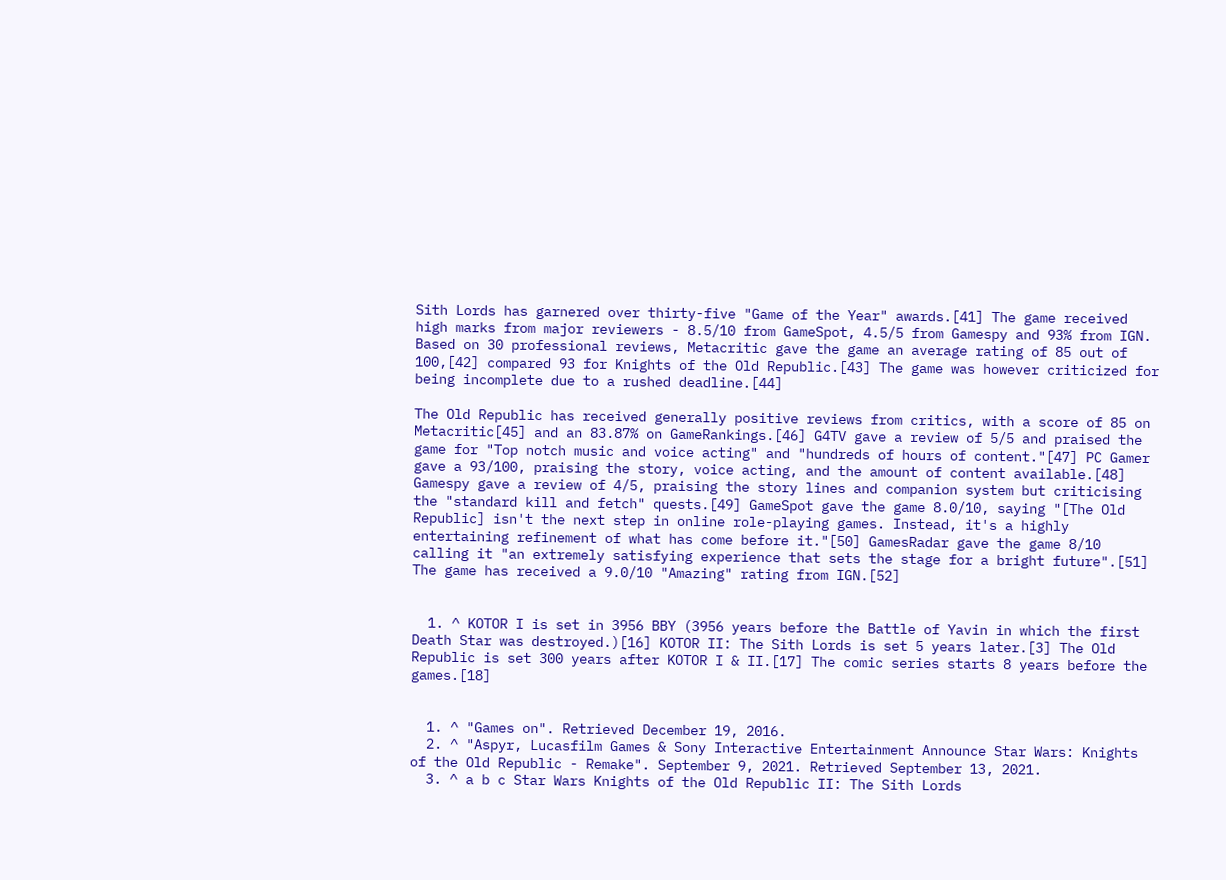Sith Lords has garnered over thirty-five "Game of the Year" awards.[41] The game received high marks from major reviewers - 8.5/10 from GameSpot, 4.5/5 from Gamespy and 93% from IGN. Based on 30 professional reviews, Metacritic gave the game an average rating of 85 out of 100,[42] compared 93 for Knights of the Old Republic.[43] The game was however criticized for being incomplete due to a rushed deadline.[44]

The Old Republic has received generally positive reviews from critics, with a score of 85 on Metacritic[45] and an 83.87% on GameRankings.[46] G4TV gave a review of 5/5 and praised the game for "Top notch music and voice acting" and "hundreds of hours of content."[47] PC Gamer gave a 93/100, praising the story, voice acting, and the amount of content available.[48] Gamespy gave a review of 4/5, praising the story lines and companion system but criticising the "standard kill and fetch" quests.[49] GameSpot gave the game 8.0/10, saying "[The Old Republic] isn't the next step in online role-playing games. Instead, it's a highly entertaining refinement of what has come before it."[50] GamesRadar gave the game 8/10 calling it "an extremely satisfying experience that sets the stage for a bright future".[51] The game has received a 9.0/10 "Amazing" rating from IGN.[52]


  1. ^ KOTOR I is set in 3956 BBY (3956 years before the Battle of Yavin in which the first Death Star was destroyed.)[16] KOTOR II: The Sith Lords is set 5 years later.[3] The Old Republic is set 300 years after KOTOR I & II.[17] The comic series starts 8 years before the games.[18]


  1. ^ "Games on". Retrieved December 19, 2016.
  2. ^ "Aspyr, Lucasfilm Games & Sony Interactive Entertainment Announce Star Wars: Knights of the Old Republic - Remake". September 9, 2021. Retrieved September 13, 2021.
  3. ^ a b c Star Wars Knights of the Old Republic II: The Sith Lords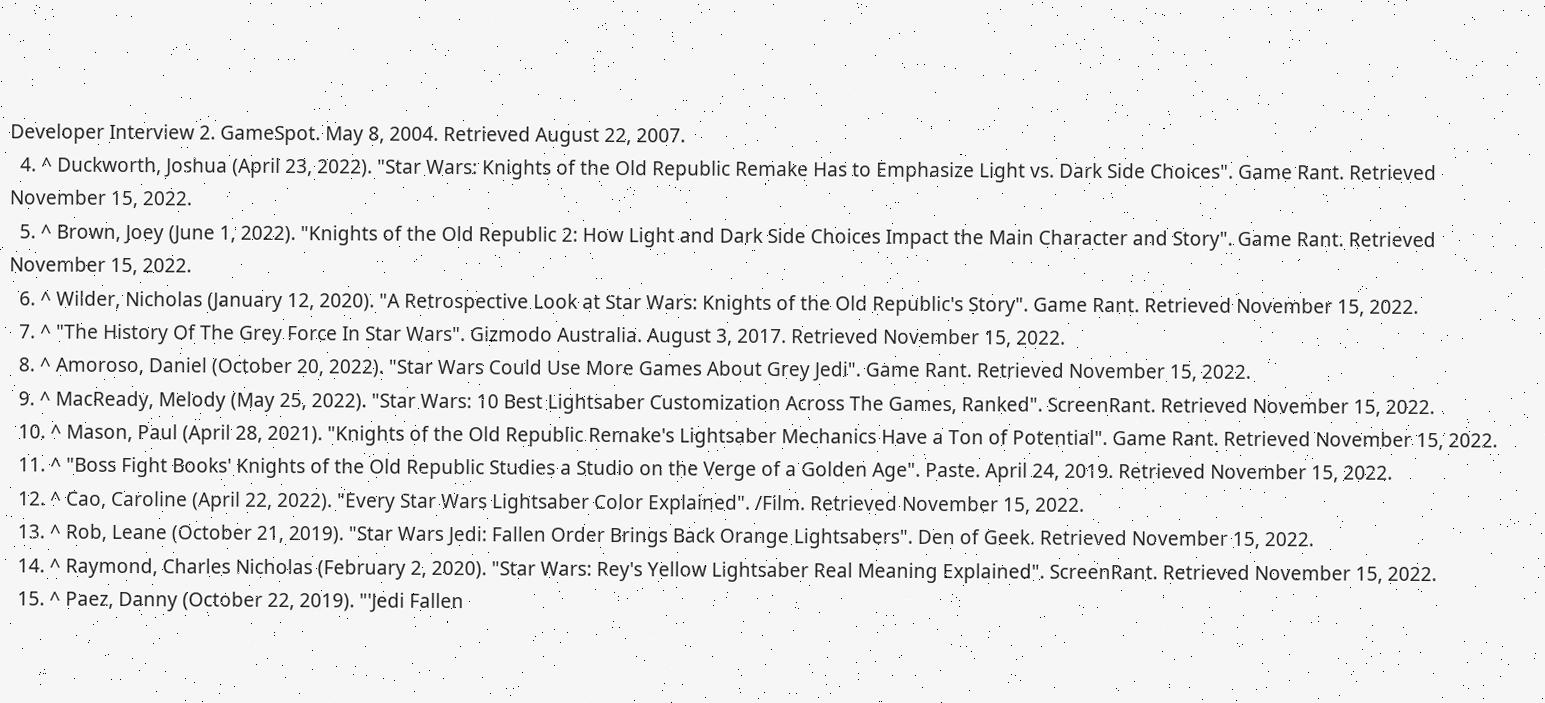Developer Interview 2. GameSpot. May 8, 2004. Retrieved August 22, 2007.
  4. ^ Duckworth, Joshua (April 23, 2022). "Star Wars: Knights of the Old Republic Remake Has to Emphasize Light vs. Dark Side Choices". Game Rant. Retrieved November 15, 2022.
  5. ^ Brown, Joey (June 1, 2022). "Knights of the Old Republic 2: How Light and Dark Side Choices Impact the Main Character and Story". Game Rant. Retrieved November 15, 2022.
  6. ^ Wilder, Nicholas (January 12, 2020). "A Retrospective Look at Star Wars: Knights of the Old Republic's Story". Game Rant. Retrieved November 15, 2022.
  7. ^ "The History Of The Grey Force In Star Wars". Gizmodo Australia. August 3, 2017. Retrieved November 15, 2022.
  8. ^ Amoroso, Daniel (October 20, 2022). "Star Wars Could Use More Games About Grey Jedi". Game Rant. Retrieved November 15, 2022.
  9. ^ MacReady, Melody (May 25, 2022). "Star Wars: 10 Best Lightsaber Customization Across The Games, Ranked". ScreenRant. Retrieved November 15, 2022.
  10. ^ Mason, Paul (April 28, 2021). "Knights of the Old Republic Remake's Lightsaber Mechanics Have a Ton of Potential". Game Rant. Retrieved November 15, 2022.
  11. ^ "Boss Fight Books' Knights of the Old Republic Studies a Studio on the Verge of a Golden Age". Paste. April 24, 2019. Retrieved November 15, 2022.
  12. ^ Cao, Caroline (April 22, 2022). "Every Star Wars Lightsaber Color Explained". /Film. Retrieved November 15, 2022.
  13. ^ Rob, Leane (October 21, 2019). "Star Wars Jedi: Fallen Order Brings Back Orange Lightsabers". Den of Geek. Retrieved November 15, 2022.
  14. ^ Raymond, Charles Nicholas (February 2, 2020). "Star Wars: Rey's Yellow Lightsaber Real Meaning Explained". ScreenRant. Retrieved November 15, 2022.
  15. ^ Paez, Danny (October 22, 2019). "'Jedi Fallen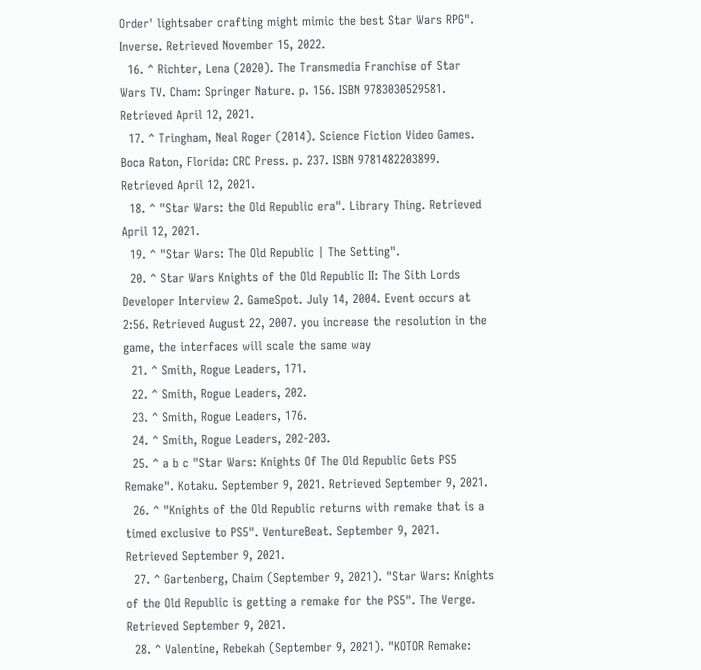Order' lightsaber crafting might mimic the best Star Wars RPG". Inverse. Retrieved November 15, 2022.
  16. ^ Richter, Lena (2020). The Transmedia Franchise of Star Wars TV. Cham: Springer Nature. p. 156. ISBN 9783030529581. Retrieved April 12, 2021.
  17. ^ Tringham, Neal Roger (2014). Science Fiction Video Games. Boca Raton, Florida: CRC Press. p. 237. ISBN 9781482203899. Retrieved April 12, 2021.
  18. ^ "Star Wars: the Old Republic era". Library Thing. Retrieved April 12, 2021.
  19. ^ "Star Wars: The Old Republic | The Setting".
  20. ^ Star Wars Knights of the Old Republic II: The Sith Lords Developer Interview 2. GameSpot. July 14, 2004. Event occurs at 2:56. Retrieved August 22, 2007. you increase the resolution in the game, the interfaces will scale the same way
  21. ^ Smith, Rogue Leaders, 171.
  22. ^ Smith, Rogue Leaders, 202.
  23. ^ Smith, Rogue Leaders, 176.
  24. ^ Smith, Rogue Leaders, 202-203.
  25. ^ a b c "Star Wars: Knights Of The Old Republic Gets PS5 Remake". Kotaku. September 9, 2021. Retrieved September 9, 2021.
  26. ^ "Knights of the Old Republic returns with remake that is a timed exclusive to PS5". VentureBeat. September 9, 2021. Retrieved September 9, 2021.
  27. ^ Gartenberg, Chaim (September 9, 2021). "Star Wars: Knights of the Old Republic is getting a remake for the PS5". The Verge. Retrieved September 9, 2021.
  28. ^ Valentine, Rebekah (September 9, 2021). "KOTOR Remake: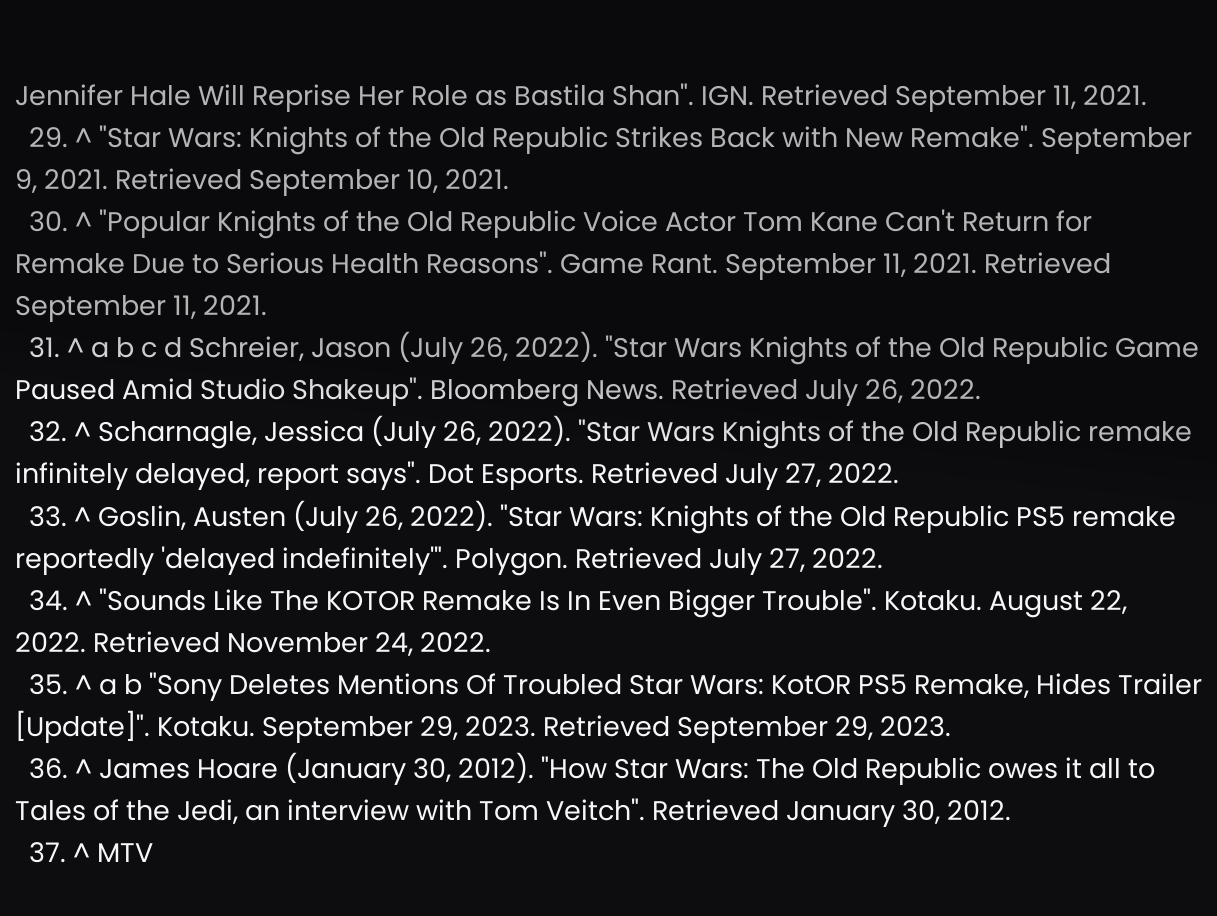Jennifer Hale Will Reprise Her Role as Bastila Shan". IGN. Retrieved September 11, 2021.
  29. ^ "Star Wars: Knights of the Old Republic Strikes Back with New Remake". September 9, 2021. Retrieved September 10, 2021.
  30. ^ "Popular Knights of the Old Republic Voice Actor Tom Kane Can't Return for Remake Due to Serious Health Reasons". Game Rant. September 11, 2021. Retrieved September 11, 2021.
  31. ^ a b c d Schreier, Jason (July 26, 2022). "Star Wars Knights of the Old Republic Game Paused Amid Studio Shakeup". Bloomberg News. Retrieved July 26, 2022.
  32. ^ Scharnagle, Jessica (July 26, 2022). "Star Wars Knights of the Old Republic remake infinitely delayed, report says". Dot Esports. Retrieved July 27, 2022.
  33. ^ Goslin, Austen (July 26, 2022). "Star Wars: Knights of the Old Republic PS5 remake reportedly 'delayed indefinitely'". Polygon. Retrieved July 27, 2022.
  34. ^ "Sounds Like The KOTOR Remake Is In Even Bigger Trouble". Kotaku. August 22, 2022. Retrieved November 24, 2022.
  35. ^ a b "Sony Deletes Mentions Of Troubled Star Wars: KotOR PS5 Remake, Hides Trailer [Update]". Kotaku. September 29, 2023. Retrieved September 29, 2023.
  36. ^ James Hoare (January 30, 2012). "How Star Wars: The Old Republic owes it all to Tales of the Jedi, an interview with Tom Veitch". Retrieved January 30, 2012.
  37. ^ MTV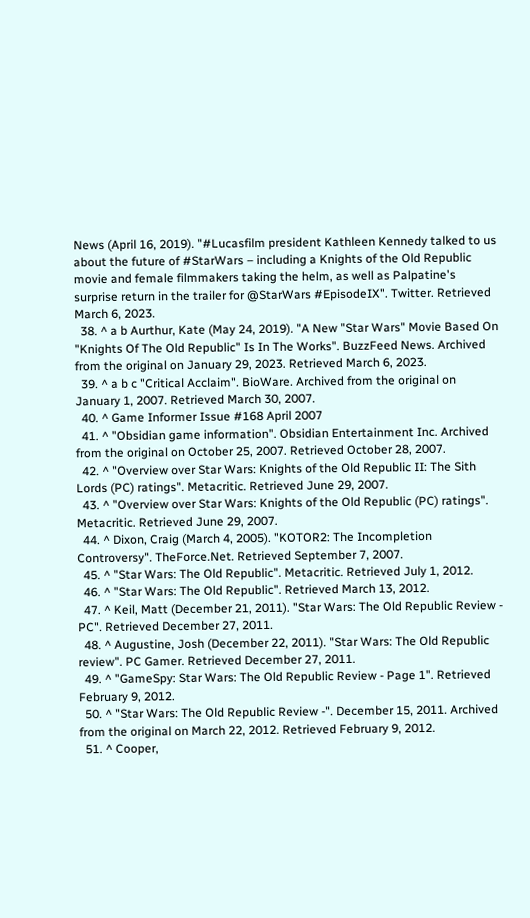News (April 16, 2019). "#Lucasfilm president Kathleen Kennedy talked to us about the future of #StarWars – including a Knights of the Old Republic movie and female filmmakers taking the helm, as well as Palpatine's surprise return in the trailer for @StarWars #EpisodeIX". Twitter. Retrieved March 6, 2023.
  38. ^ a b Aurthur, Kate (May 24, 2019). "A New "Star Wars" Movie Based On "Knights Of The Old Republic" Is In The Works". BuzzFeed News. Archived from the original on January 29, 2023. Retrieved March 6, 2023.
  39. ^ a b c "Critical Acclaim". BioWare. Archived from the original on January 1, 2007. Retrieved March 30, 2007.
  40. ^ Game Informer Issue #168 April 2007
  41. ^ "Obsidian game information". Obsidian Entertainment Inc. Archived from the original on October 25, 2007. Retrieved October 28, 2007.
  42. ^ "Overview over Star Wars: Knights of the Old Republic II: The Sith Lords (PC) ratings". Metacritic. Retrieved June 29, 2007.
  43. ^ "Overview over Star Wars: Knights of the Old Republic (PC) ratings". Metacritic. Retrieved June 29, 2007.
  44. ^ Dixon, Craig (March 4, 2005). "KOTOR2: The Incompletion Controversy". TheForce.Net. Retrieved September 7, 2007.
  45. ^ "Star Wars: The Old Republic". Metacritic. Retrieved July 1, 2012.
  46. ^ "Star Wars: The Old Republic". Retrieved March 13, 2012.
  47. ^ Keil, Matt (December 21, 2011). "Star Wars: The Old Republic Review - PC". Retrieved December 27, 2011.
  48. ^ Augustine, Josh (December 22, 2011). "Star Wars: The Old Republic review". PC Gamer. Retrieved December 27, 2011.
  49. ^ "GameSpy: Star Wars: The Old Republic Review - Page 1". Retrieved February 9, 2012.
  50. ^ "Star Wars: The Old Republic Review -". December 15, 2011. Archived from the original on March 22, 2012. Retrieved February 9, 2012.
  51. ^ Cooper,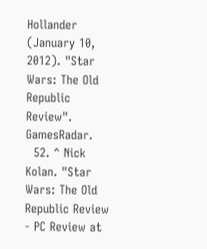Hollander (January 10, 2012). "Star Wars: The Old Republic Review". GamesRadar.
  52. ^ Nick Kolan. "Star Wars: The Old Republic Review - PC Review at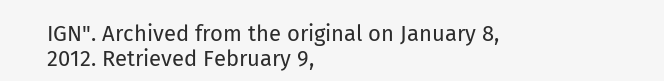IGN". Archived from the original on January 8, 2012. Retrieved February 9,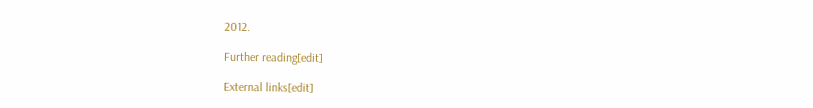2012.

Further reading[edit]

External links[edit]